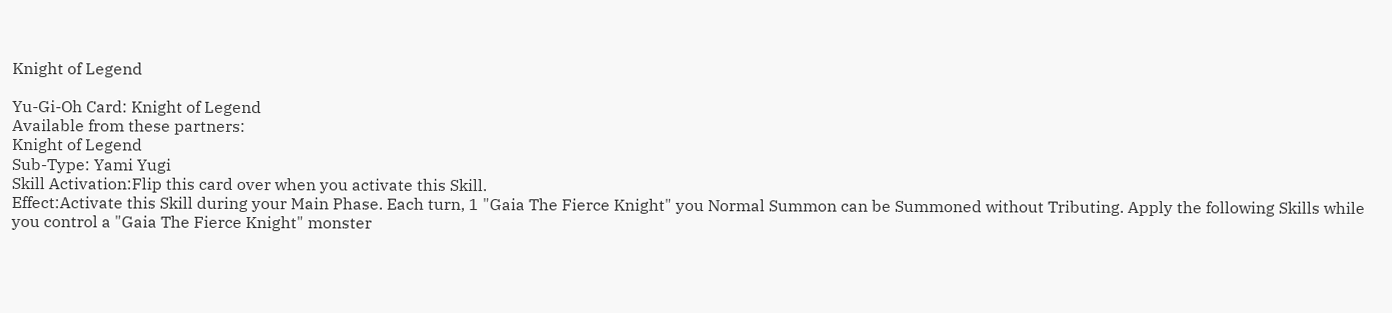Knight of Legend

Yu-Gi-Oh Card: Knight of Legend
Available from these partners:
Knight of Legend
Sub-Type: Yami Yugi
Skill Activation:Flip this card over when you activate this Skill.
Effect:Activate this Skill during your Main Phase. Each turn, 1 "Gaia The Fierce Knight" you Normal Summon can be Summoned without Tributing. Apply the following Skills while you control a "Gaia The Fierce Knight" monster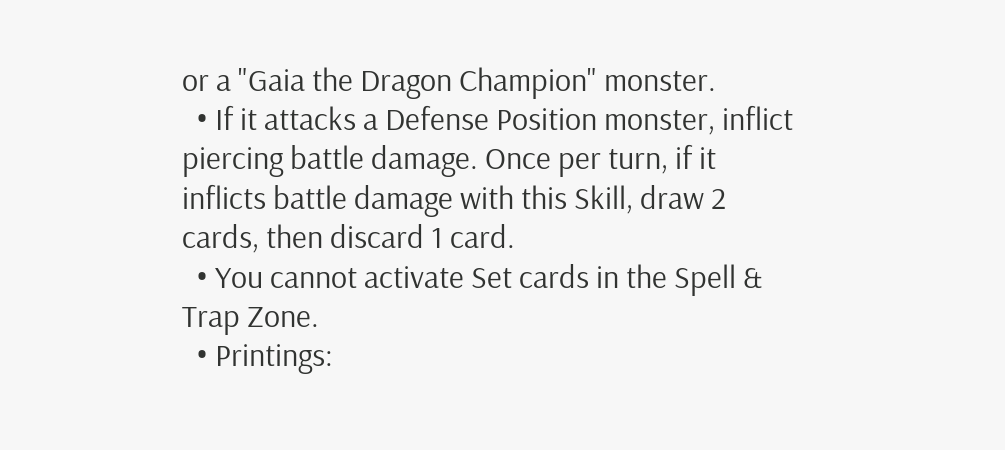or a "Gaia the Dragon Champion" monster.
  • If it attacks a Defense Position monster, inflict piercing battle damage. Once per turn, if it inflicts battle damage with this Skill, draw 2 cards, then discard 1 card.
  • You cannot activate Set cards in the Spell & Trap Zone.
  • Printings: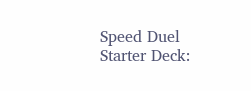Speed Duel Starter Deck: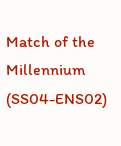Match of the Millennium (SS04-ENS02)